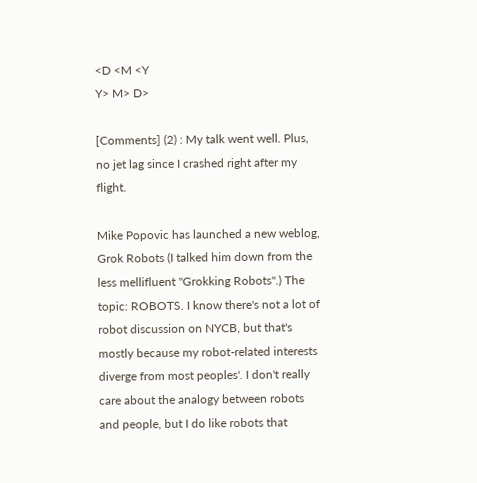<D <M <Y
Y> M> D>

[Comments] (2) : My talk went well. Plus, no jet lag since I crashed right after my flight.

Mike Popovic has launched a new weblog, Grok Robots (I talked him down from the less mellifluent "Grokking Robots".) The topic: ROBOTS. I know there's not a lot of robot discussion on NYCB, but that's mostly because my robot-related interests diverge from most peoples'. I don't really care about the analogy between robots and people, but I do like robots that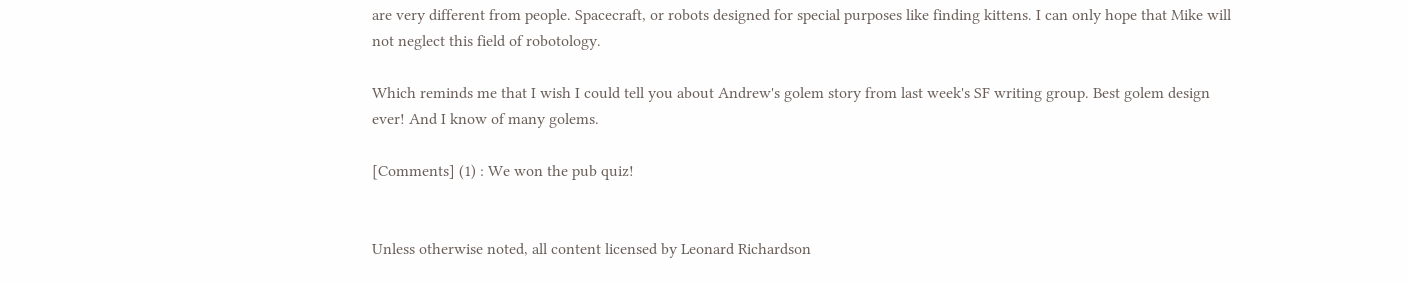are very different from people. Spacecraft, or robots designed for special purposes like finding kittens. I can only hope that Mike will not neglect this field of robotology.

Which reminds me that I wish I could tell you about Andrew's golem story from last week's SF writing group. Best golem design ever! And I know of many golems.

[Comments] (1) : We won the pub quiz!


Unless otherwise noted, all content licensed by Leonard Richardson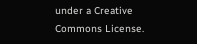under a Creative Commons License.